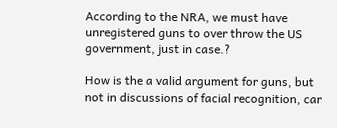According to the NRA, we must have unregistered guns to over throw the US government, just in case.?

How is the a valid argument for guns, but not in discussions of facial recognition, car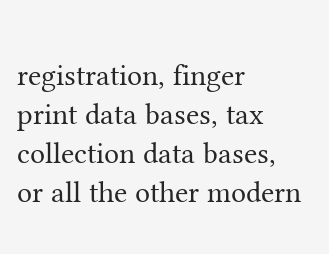registration, finger print data bases, tax collection data bases, or all the other modern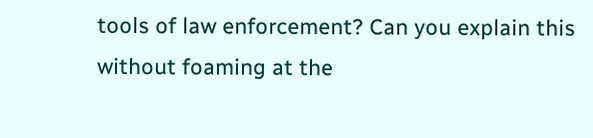tools of law enforcement? Can you explain this without foaming at the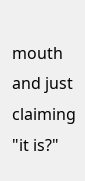mouth and just claiming "it is?"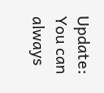Update: You can always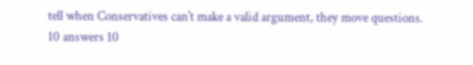tell when Conservatives can't make a valid argument, they move questions.
10 answers 10